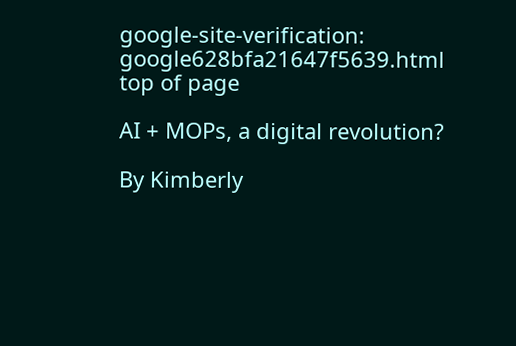google-site-verification: google628bfa21647f5639.html
top of page

AI + MOPs, a digital revolution?

By Kimberly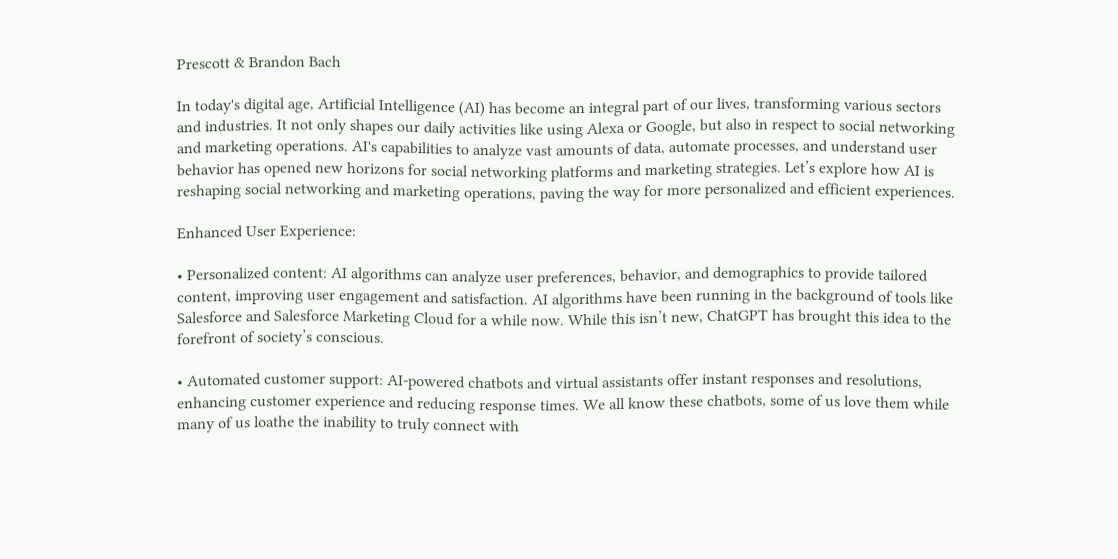Prescott & Brandon Bach

In today's digital age, Artificial Intelligence (AI) has become an integral part of our lives, transforming various sectors and industries. It not only shapes our daily activities like using Alexa or Google, but also in respect to social networking and marketing operations. AI's capabilities to analyze vast amounts of data, automate processes, and understand user behavior has opened new horizons for social networking platforms and marketing strategies. Let’s explore how AI is reshaping social networking and marketing operations, paving the way for more personalized and efficient experiences.

Enhanced User Experience:

• Personalized content: AI algorithms can analyze user preferences, behavior, and demographics to provide tailored content, improving user engagement and satisfaction. AI algorithms have been running in the background of tools like Salesforce and Salesforce Marketing Cloud for a while now. While this isn’t new, ChatGPT has brought this idea to the forefront of society’s conscious.

• Automated customer support: AI-powered chatbots and virtual assistants offer instant responses and resolutions, enhancing customer experience and reducing response times. We all know these chatbots, some of us love them while many of us loathe the inability to truly connect with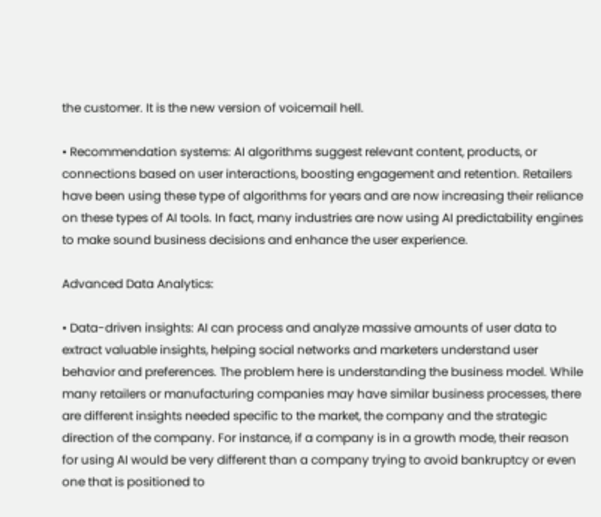the customer. It is the new version of voicemail hell.

• Recommendation systems: AI algorithms suggest relevant content, products, or connections based on user interactions, boosting engagement and retention. Retailers have been using these type of algorithms for years and are now increasing their reliance on these types of AI tools. In fact, many industries are now using AI predictability engines to make sound business decisions and enhance the user experience.

Advanced Data Analytics:

• Data-driven insights: AI can process and analyze massive amounts of user data to extract valuable insights, helping social networks and marketers understand user behavior and preferences. The problem here is understanding the business model. While many retailers or manufacturing companies may have similar business processes, there are different insights needed specific to the market, the company and the strategic direction of the company. For instance, if a company is in a growth mode, their reason for using AI would be very different than a company trying to avoid bankruptcy or even one that is positioned to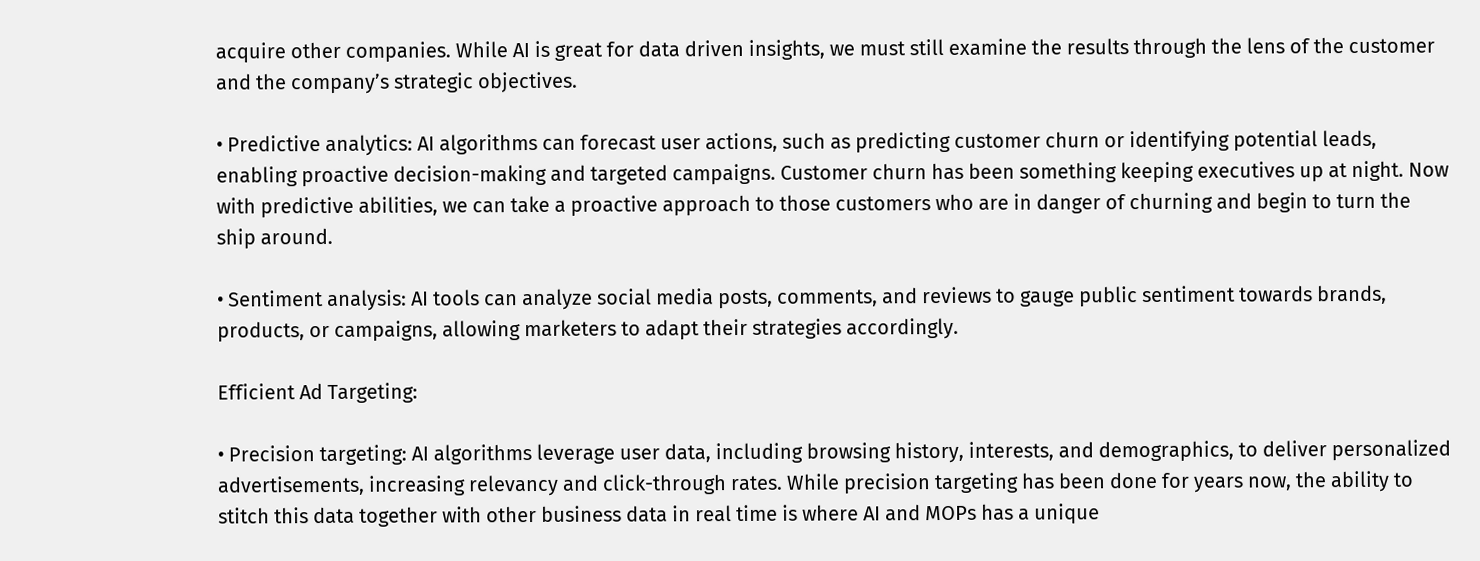acquire other companies. While AI is great for data driven insights, we must still examine the results through the lens of the customer and the company’s strategic objectives.

• Predictive analytics: AI algorithms can forecast user actions, such as predicting customer churn or identifying potential leads, enabling proactive decision-making and targeted campaigns. Customer churn has been something keeping executives up at night. Now with predictive abilities, we can take a proactive approach to those customers who are in danger of churning and begin to turn the ship around.

• Sentiment analysis: AI tools can analyze social media posts, comments, and reviews to gauge public sentiment towards brands, products, or campaigns, allowing marketers to adapt their strategies accordingly.

Efficient Ad Targeting:

• Precision targeting: AI algorithms leverage user data, including browsing history, interests, and demographics, to deliver personalized advertisements, increasing relevancy and click-through rates. While precision targeting has been done for years now, the ability to stitch this data together with other business data in real time is where AI and MOPs has a unique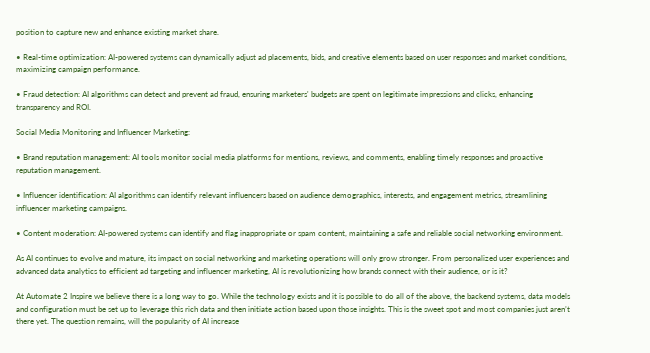position to capture new and enhance existing market share.

• Real-time optimization: AI-powered systems can dynamically adjust ad placements, bids, and creative elements based on user responses and market conditions, maximizing campaign performance.

• Fraud detection: AI algorithms can detect and prevent ad fraud, ensuring marketers' budgets are spent on legitimate impressions and clicks, enhancing transparency and ROI.

Social Media Monitoring and Influencer Marketing:

• Brand reputation management: AI tools monitor social media platforms for mentions, reviews, and comments, enabling timely responses and proactive reputation management.

• Influencer identification: AI algorithms can identify relevant influencers based on audience demographics, interests, and engagement metrics, streamlining influencer marketing campaigns.

• Content moderation: AI-powered systems can identify and flag inappropriate or spam content, maintaining a safe and reliable social networking environment.

As AI continues to evolve and mature, its impact on social networking and marketing operations will only grow stronger. From personalized user experiences and advanced data analytics to efficient ad targeting and influencer marketing, AI is revolutionizing how brands connect with their audience, or is it?

At Automate 2 Inspire we believe there is a long way to go. While the technology exists and it is possible to do all of the above, the backend systems, data models and configuration must be set up to leverage this rich data and then initiate action based upon those insights. This is the sweet spot and most companies just aren’t there yet. The question remains, will the popularity of AI increase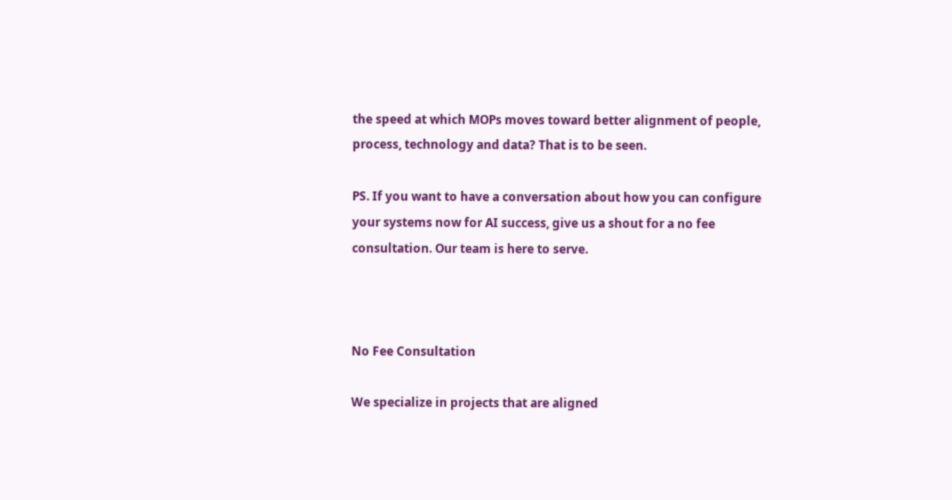the speed at which MOPs moves toward better alignment of people, process, technology and data? That is to be seen.

PS. If you want to have a conversation about how you can configure your systems now for AI success, give us a shout for a no fee consultation. Our team is here to serve.



No Fee Consultation

We specialize in projects that are aligned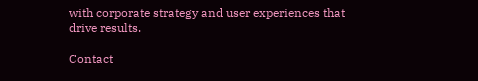with corporate strategy and user experiences that drive results.

Contact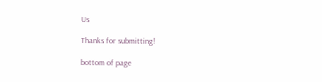Us

Thanks for submitting!

bottom of page